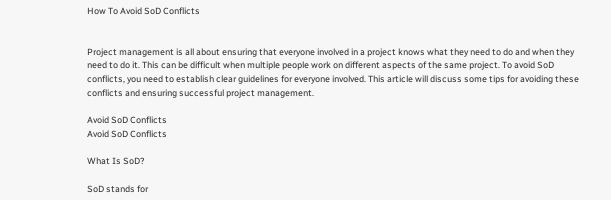How To Avoid SoD Conflicts


Project management is all about ensuring that everyone involved in a project knows what they need to do and when they need to do it. This can be difficult when multiple people work on different aspects of the same project. To avoid SoD conflicts, you need to establish clear guidelines for everyone involved. This article will discuss some tips for avoiding these conflicts and ensuring successful project management.

Avoid SoD Conflicts
Avoid SoD Conflicts

What Is SoD?

SoD stands for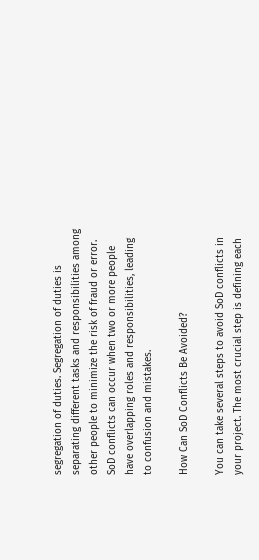segregation of duties. Segregation of duties is separating different tasks and responsibilities among other people to minimize the risk of fraud or error. SoD conflicts can occur when two or more people have overlapping roles and responsibilities, leading to confusion and mistakes.

How Can SoD Conflicts Be Avoided?

You can take several steps to avoid SoD conflicts in your project. The most crucial step is defining each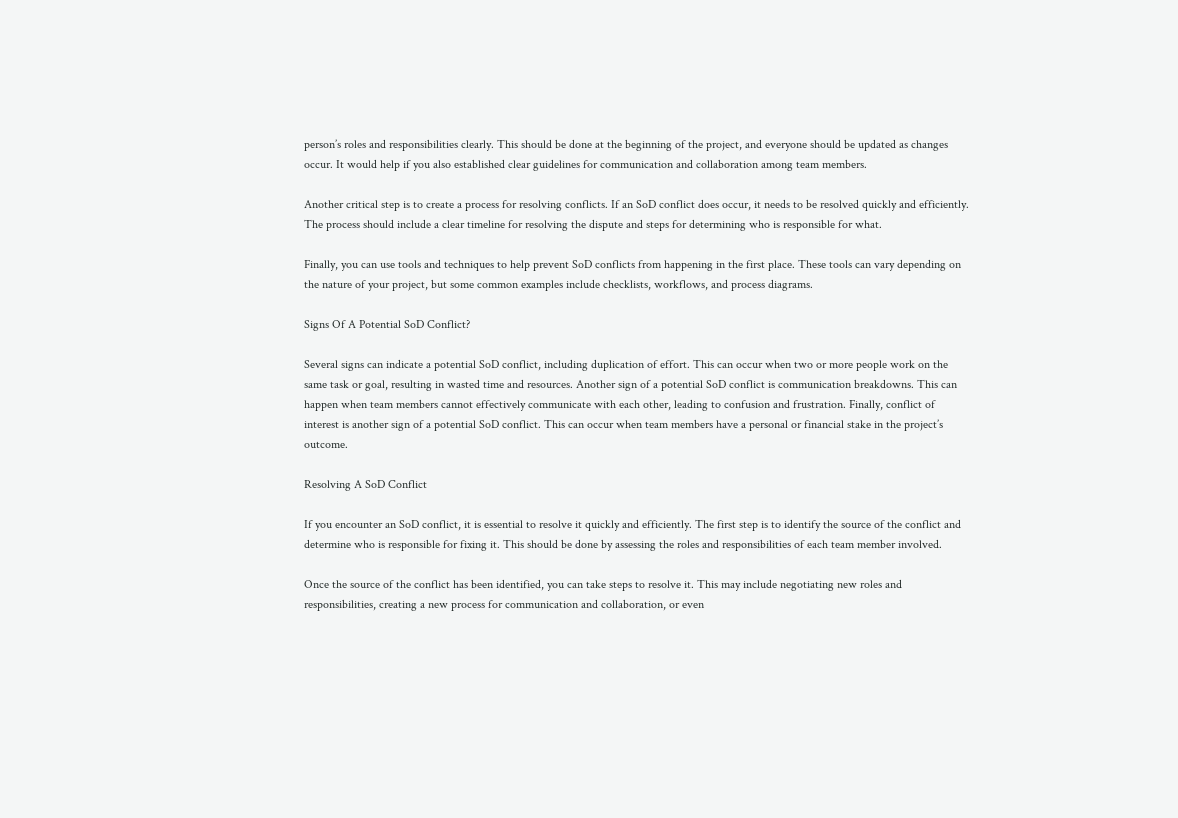person’s roles and responsibilities clearly. This should be done at the beginning of the project, and everyone should be updated as changes occur. It would help if you also established clear guidelines for communication and collaboration among team members.

Another critical step is to create a process for resolving conflicts. If an SoD conflict does occur, it needs to be resolved quickly and efficiently. The process should include a clear timeline for resolving the dispute and steps for determining who is responsible for what.

Finally, you can use tools and techniques to help prevent SoD conflicts from happening in the first place. These tools can vary depending on the nature of your project, but some common examples include checklists, workflows, and process diagrams.

Signs Of A Potential SoD Conflict?

Several signs can indicate a potential SoD conflict, including duplication of effort. This can occur when two or more people work on the same task or goal, resulting in wasted time and resources. Another sign of a potential SoD conflict is communication breakdowns. This can happen when team members cannot effectively communicate with each other, leading to confusion and frustration. Finally, conflict of interest is another sign of a potential SoD conflict. This can occur when team members have a personal or financial stake in the project’s outcome.

Resolving A SoD Conflict

If you encounter an SoD conflict, it is essential to resolve it quickly and efficiently. The first step is to identify the source of the conflict and determine who is responsible for fixing it. This should be done by assessing the roles and responsibilities of each team member involved.

Once the source of the conflict has been identified, you can take steps to resolve it. This may include negotiating new roles and responsibilities, creating a new process for communication and collaboration, or even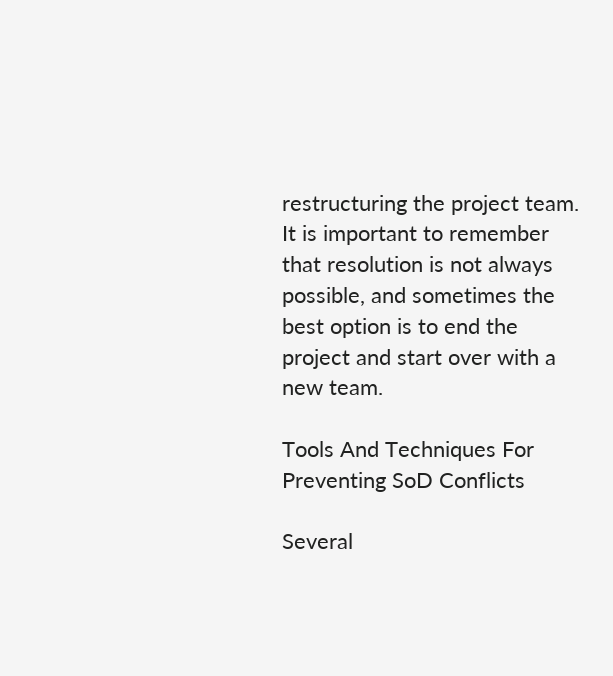restructuring the project team. It is important to remember that resolution is not always possible, and sometimes the best option is to end the project and start over with a new team.

Tools And Techniques For Preventing SoD Conflicts

Several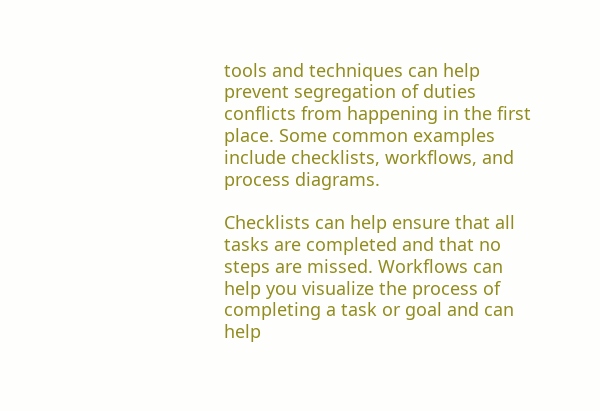tools and techniques can help prevent segregation of duties conflicts from happening in the first place. Some common examples include checklists, workflows, and process diagrams.

Checklists can help ensure that all tasks are completed and that no steps are missed. Workflows can help you visualize the process of completing a task or goal and can help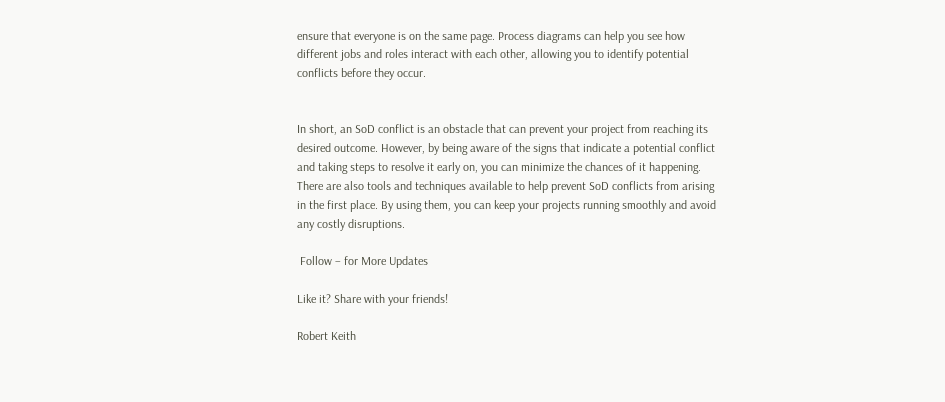ensure that everyone is on the same page. Process diagrams can help you see how different jobs and roles interact with each other, allowing you to identify potential conflicts before they occur.


In short, an SoD conflict is an obstacle that can prevent your project from reaching its desired outcome. However, by being aware of the signs that indicate a potential conflict and taking steps to resolve it early on, you can minimize the chances of it happening. There are also tools and techniques available to help prevent SoD conflicts from arising in the first place. By using them, you can keep your projects running smoothly and avoid any costly disruptions.

 Follow – for More Updates

Like it? Share with your friends!

Robert Keith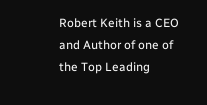Robert Keith is a CEO and Author of one of the Top Leading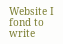Website I fond to write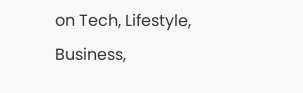on Tech, Lifestyle, Business,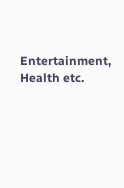Entertainment, Health etc.